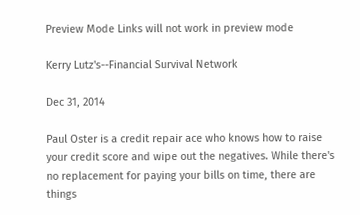Preview Mode Links will not work in preview mode

Kerry Lutz's--Financial Survival Network

Dec 31, 2014

Paul Oster is a credit repair ace who knows how to raise your credit score and wipe out the negatives. While there's no replacement for paying your bills on time, there are things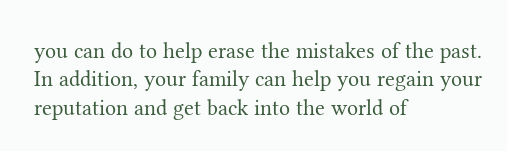you can do to help erase the mistakes of the past. In addition, your family can help you regain your reputation and get back into the world of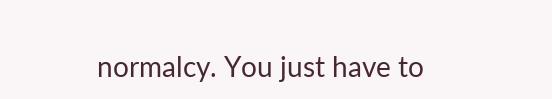normalcy. You just have to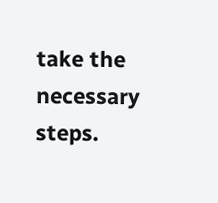take the necessary steps.